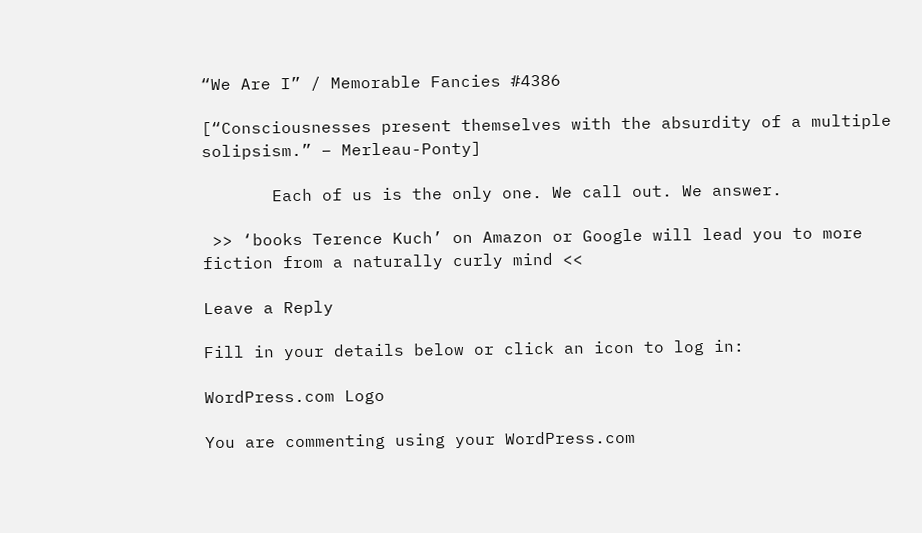“We Are I” / Memorable Fancies #4386

[“Consciousnesses present themselves with the absurdity of a multiple solipsism.” – Merleau-Ponty]

       Each of us is the only one. We call out. We answer.

 >> ‘books Terence Kuch’ on Amazon or Google will lead you to more fiction from a naturally curly mind <<

Leave a Reply

Fill in your details below or click an icon to log in:

WordPress.com Logo

You are commenting using your WordPress.com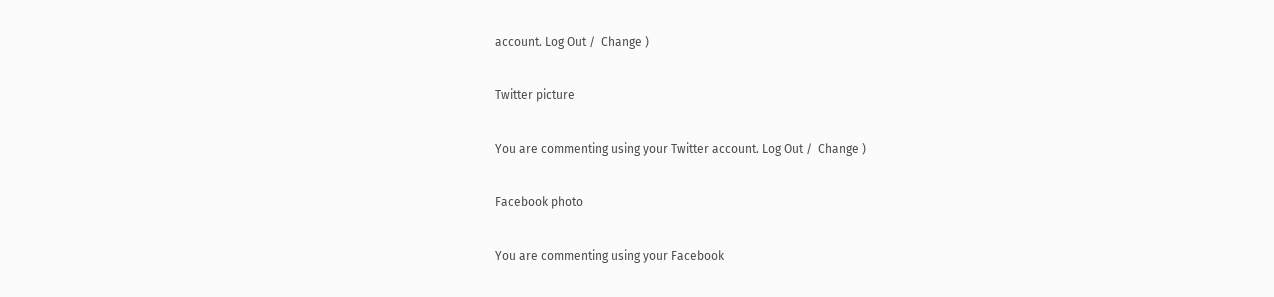account. Log Out /  Change )

Twitter picture

You are commenting using your Twitter account. Log Out /  Change )

Facebook photo

You are commenting using your Facebook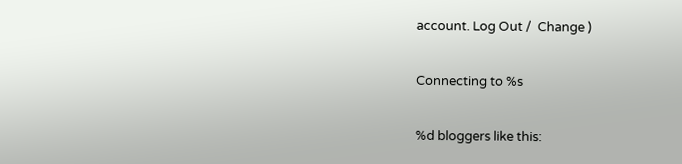account. Log Out /  Change )

Connecting to %s

%d bloggers like this: